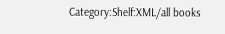Category:Shelf:XML/all books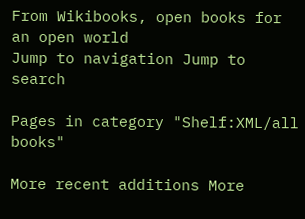From Wikibooks, open books for an open world
Jump to navigation Jump to search

Pages in category "Shelf:XML/all books"

More recent additions More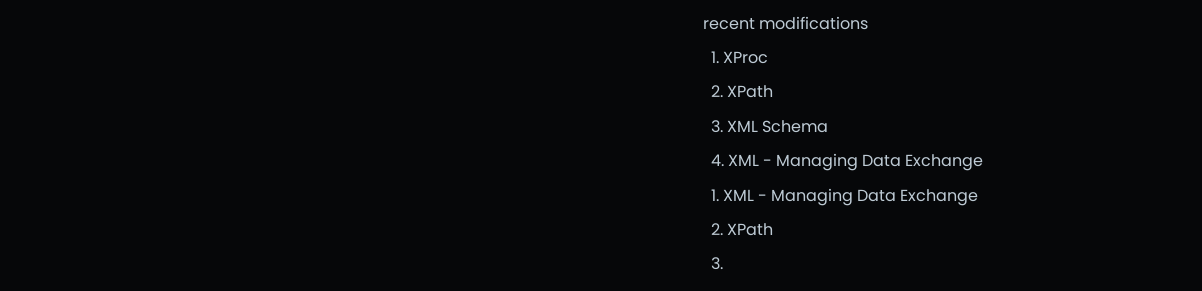recent modifications
  1. XProc
  2. XPath
  3. XML Schema
  4. XML - Managing Data Exchange
  1. XML - Managing Data Exchange
  2. XPath
  3.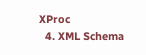XProc
  4. XML Schema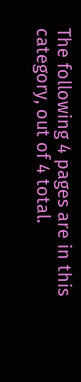The following 4 pages are in this category, out of 4 total.